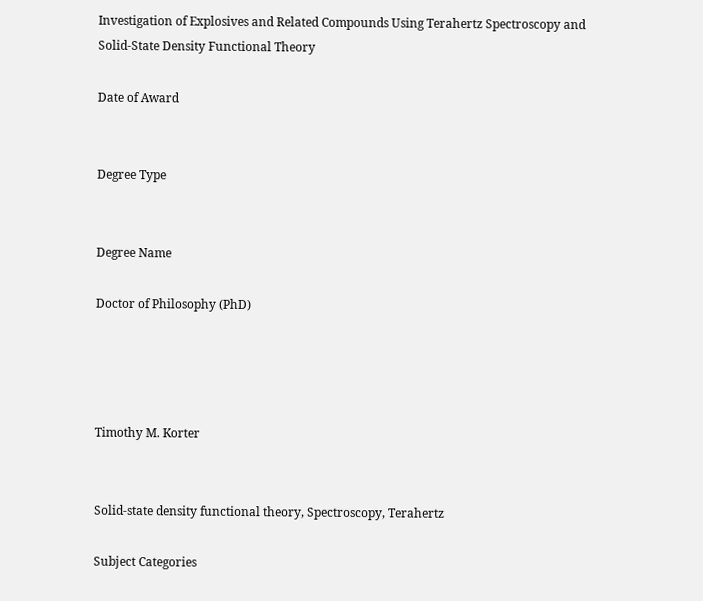Investigation of Explosives and Related Compounds Using Terahertz Spectroscopy and Solid-State Density Functional Theory

Date of Award


Degree Type


Degree Name

Doctor of Philosophy (PhD)




Timothy M. Korter


Solid-state density functional theory, Spectroscopy, Terahertz

Subject Categories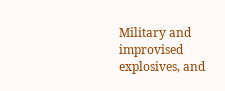Military and improvised explosives, and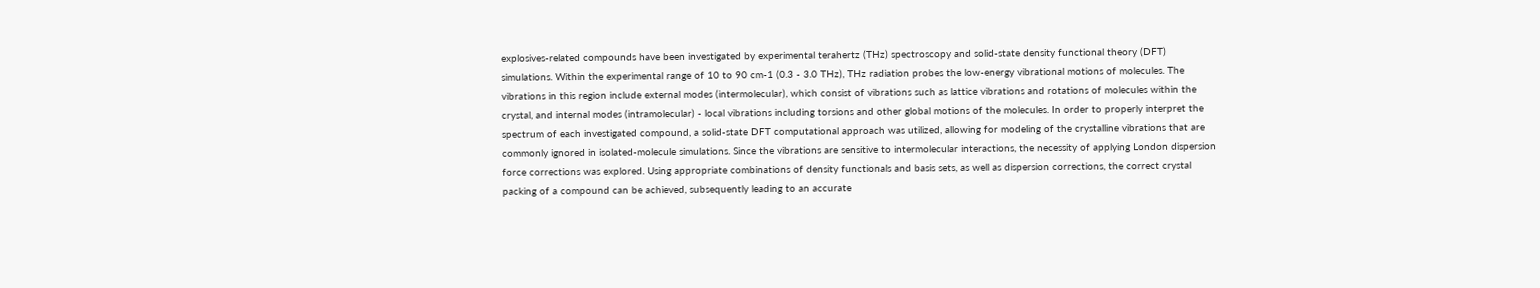explosives-related compounds have been investigated by experimental terahertz (THz) spectroscopy and solid-state density functional theory (DFT) simulations. Within the experimental range of 10 to 90 cm-1 (0.3 - 3.0 THz), THz radiation probes the low-energy vibrational motions of molecules. The vibrations in this region include external modes (intermolecular), which consist of vibrations such as lattice vibrations and rotations of molecules within the crystal, and internal modes (intramolecular) - local vibrations including torsions and other global motions of the molecules. In order to properly interpret the spectrum of each investigated compound, a solid-state DFT computational approach was utilized, allowing for modeling of the crystalline vibrations that are commonly ignored in isolated-molecule simulations. Since the vibrations are sensitive to intermolecular interactions, the necessity of applying London dispersion force corrections was explored. Using appropriate combinations of density functionals and basis sets, as well as dispersion corrections, the correct crystal packing of a compound can be achieved, subsequently leading to an accurate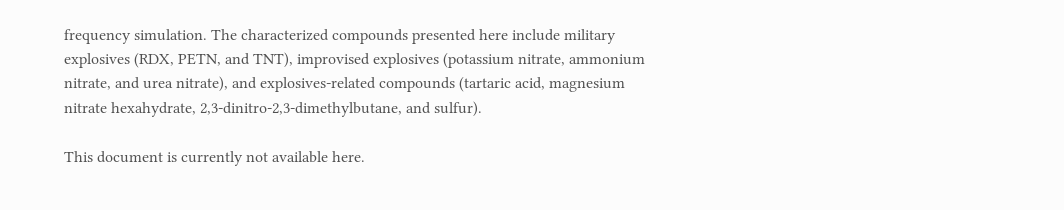frequency simulation. The characterized compounds presented here include military explosives (RDX, PETN, and TNT), improvised explosives (potassium nitrate, ammonium nitrate, and urea nitrate), and explosives-related compounds (tartaric acid, magnesium nitrate hexahydrate, 2,3-dinitro-2,3-dimethylbutane, and sulfur).

This document is currently not available here.